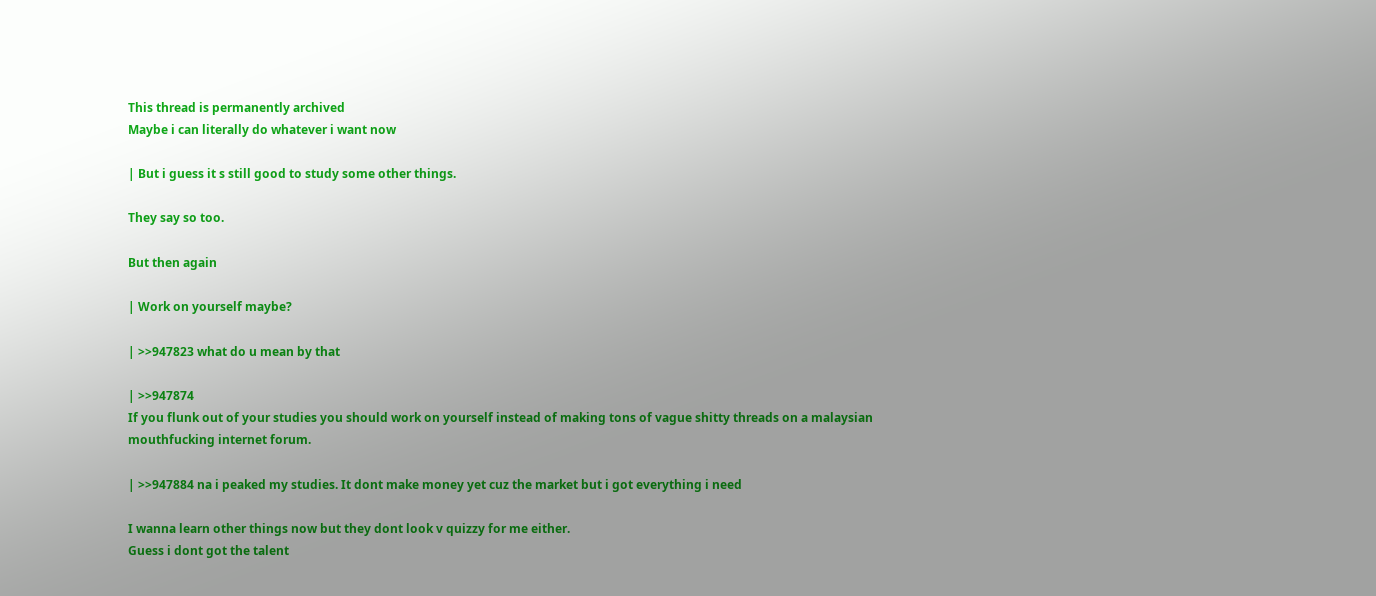This thread is permanently archived
Maybe i can literally do whatever i want now

| But i guess it s still good to study some other things.

They say so too.

But then again

| Work on yourself maybe?

| >>947823 what do u mean by that

| >>947874
If you flunk out of your studies you should work on yourself instead of making tons of vague shitty threads on a malaysian mouthfucking internet forum.

| >>947884 na i peaked my studies. It dont make money yet cuz the market but i got everything i need

I wanna learn other things now but they dont look v quizzy for me either.
Guess i dont got the talent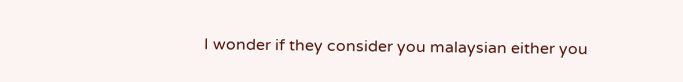I wonder if they consider you malaysian either you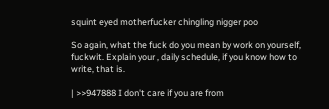squint eyed motherfucker chingling nigger poo

So again, what the fuck do you mean by work on yourself, fuckwit. Explain your , daily schedule, if you know how to write, that is.

| >>947888 I don't care if you are from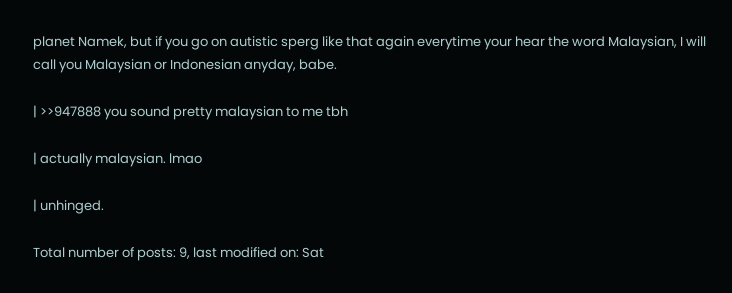planet Namek, but if you go on autistic sperg like that again everytime your hear the word Malaysian, I will call you Malaysian or Indonesian anyday, babe.

| >>947888 you sound pretty malaysian to me tbh

| actually malaysian. lmao

| unhinged.

Total number of posts: 9, last modified on: Sat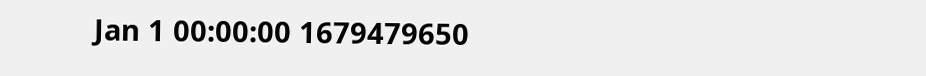Jan 1 00:00:00 1679479650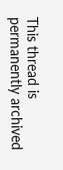This thread is permanently archived